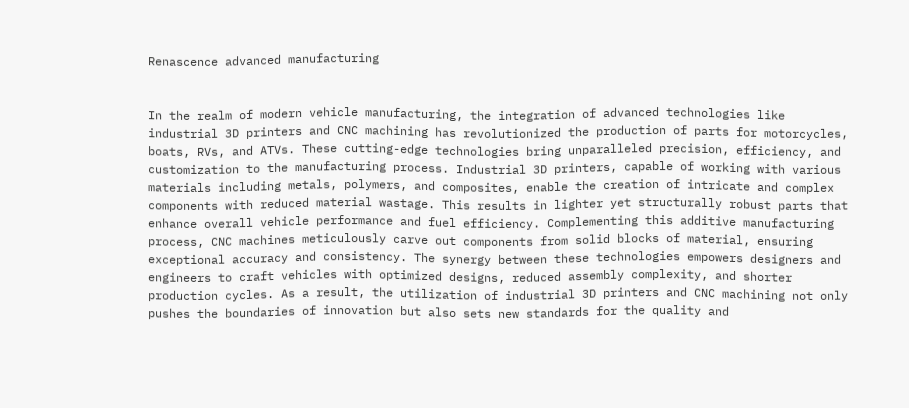Renascence advanced manufacturing


In the realm of modern vehicle manufacturing, the integration of advanced technologies like industrial 3D printers and CNC machining has revolutionized the production of parts for motorcycles, boats, RVs, and ATVs. These cutting-edge technologies bring unparalleled precision, efficiency, and customization to the manufacturing process. Industrial 3D printers, capable of working with various materials including metals, polymers, and composites, enable the creation of intricate and complex components with reduced material wastage. This results in lighter yet structurally robust parts that enhance overall vehicle performance and fuel efficiency. Complementing this additive manufacturing process, CNC machines meticulously carve out components from solid blocks of material, ensuring exceptional accuracy and consistency. The synergy between these technologies empowers designers and engineers to craft vehicles with optimized designs, reduced assembly complexity, and shorter production cycles. As a result, the utilization of industrial 3D printers and CNC machining not only pushes the boundaries of innovation but also sets new standards for the quality and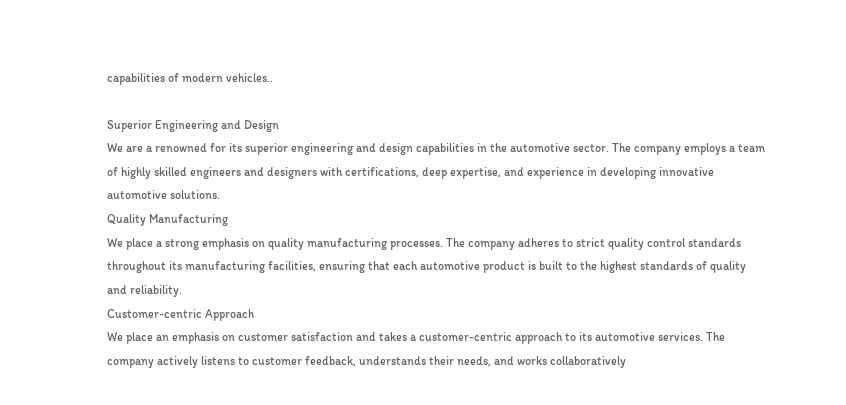capabilities of modern vehicles..

Superior Engineering and Design
We are a renowned for its superior engineering and design capabilities in the automotive sector. The company employs a team of highly skilled engineers and designers with certifications, deep expertise, and experience in developing innovative automotive solutions.
Quality Manufacturing
We place a strong emphasis on quality manufacturing processes. The company adheres to strict quality control standards throughout its manufacturing facilities, ensuring that each automotive product is built to the highest standards of quality and reliability.
Customer-centric Approach
We place an emphasis on customer satisfaction and takes a customer-centric approach to its automotive services. The company actively listens to customer feedback, understands their needs, and works collaboratively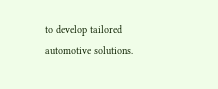to develop tailored automotive solutions.